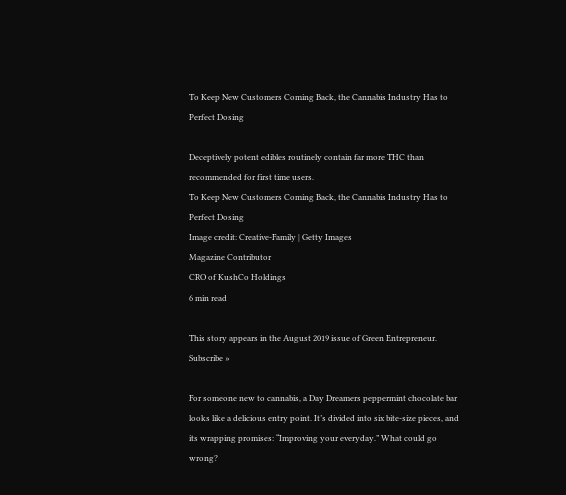To Keep New Customers Coming Back, the Cannabis Industry Has to Perfect Dosing

Deceptively potent edibles routinely contain far more THC than recommended for first time users.
To Keep New Customers Coming Back, the Cannabis Industry Has to Perfect Dosing
Image credit: Creative-Family | Getty Images
Magazine Contributor
CRO of KushCo Holdings
6 min read

This story appears in the August 2019 issue of Green Entrepreneur. Subscribe »

For someone new to cannabis, a Day Dreamers peppermint chocolate bar looks like a delicious entry point. It’s divided into six bite-size pieces, and its wrapping promises: “Improving your everyday.” What could go wrong?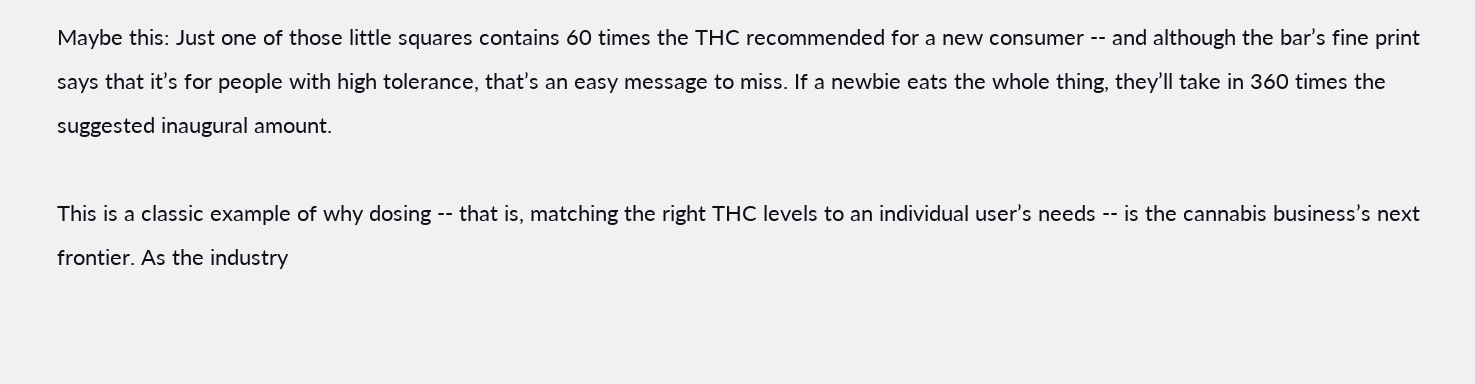Maybe this: Just one of those little squares contains 60 times the THC recommended for a new consumer -- and although the bar’s fine print says that it’s for people with high tolerance, that’s an easy message to miss. If a newbie eats the whole thing, they’ll take in 360 times the suggested inaugural amount.

This is a classic example of why dosing -- that is, matching the right THC levels to an individual user’s needs -- is the cannabis business’s next frontier. As the industry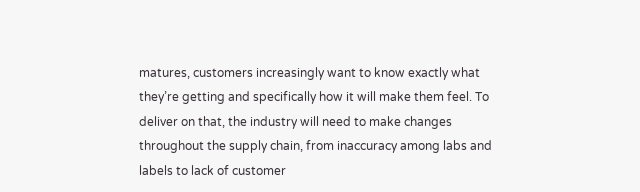matures, customers increasingly want to know exactly what they’re getting and specifically how it will make them feel. To deliver on that, the industry will need to make changes throughout the supply chain, from inaccuracy among labs and labels to lack of customer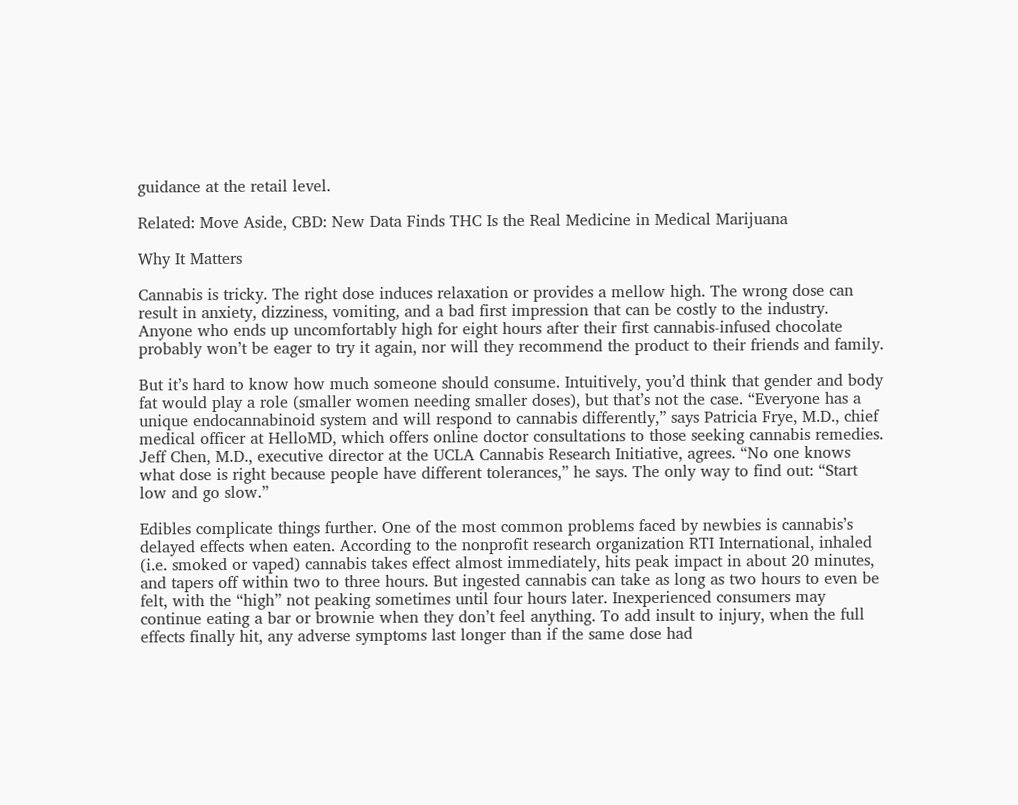guidance at the retail level.

Related: Move Aside, CBD: New Data Finds THC Is the Real Medicine in Medical Marijuana

Why It Matters

Cannabis is tricky. The right dose induces relaxation or provides a mellow high. The wrong dose can result in anxiety, dizziness, vomiting, and a bad first impression that can be costly to the industry. Anyone who ends up uncomfortably high for eight hours after their first cannabis-infused chocolate probably won’t be eager to try it again, nor will they recommend the product to their friends and family.

But it’s hard to know how much someone should consume. Intuitively, you’d think that gender and body fat would play a role (smaller women needing smaller doses), but that’s not the case. “Everyone has a unique endocannabinoid system and will respond to cannabis differently,” says Patricia Frye, M.D., chief medical officer at HelloMD, which offers online doctor consultations to those seeking cannabis remedies. Jeff Chen, M.D., executive director at the UCLA Cannabis Research Initiative, agrees. “No one knows what dose is right because people have different tolerances,” he says. The only way to find out: “Start low and go slow.”

Edibles complicate things further. One of the most common problems faced by newbies is cannabis’s delayed effects when eaten. According to the nonprofit research organization RTI International, inhaled (i.e. smoked or vaped) cannabis takes effect almost immediately, hits peak impact in about 20 minutes, and tapers off within two to three hours. But ingested cannabis can take as long as two hours to even be felt, with the “high” not peaking sometimes until four hours later. Inexperienced consumers may continue eating a bar or brownie when they don’t feel anything. To add insult to injury, when the full effects finally hit, any adverse symptoms last longer than if the same dose had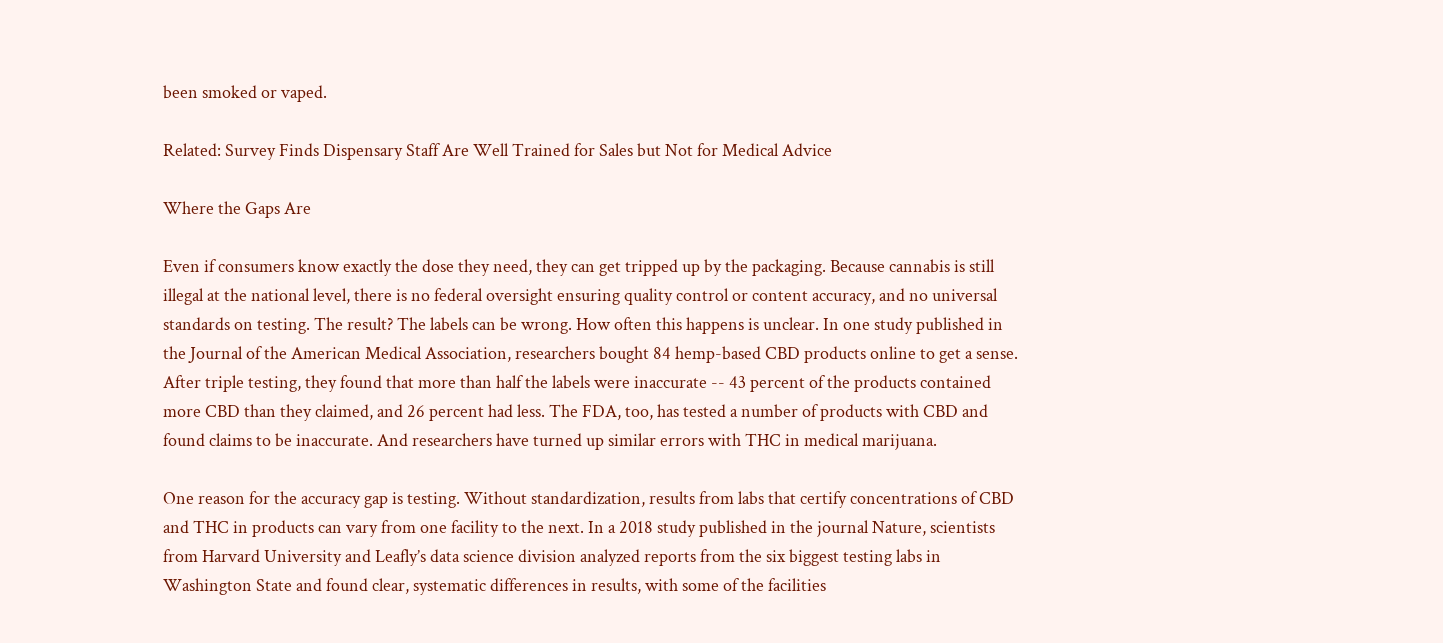been smoked or vaped.

Related: Survey Finds Dispensary Staff Are Well Trained for Sales but Not for Medical Advice

Where the Gaps Are

Even if consumers know exactly the dose they need, they can get tripped up by the packaging. Because cannabis is still illegal at the national level, there is no federal oversight ensuring quality control or content accuracy, and no universal standards on testing. The result? The labels can be wrong. How often this happens is unclear. In one study published in the Journal of the American Medical Association, researchers bought 84 hemp-based CBD products online to get a sense. After triple testing, they found that more than half the labels were inaccurate -- 43 percent of the products contained more CBD than they claimed, and 26 percent had less. The FDA, too, has tested a number of products with CBD and found claims to be inaccurate. And researchers have turned up similar errors with THC in medical marijuana.

One reason for the accuracy gap is testing. Without standardization, results from labs that certify concentrations of CBD and THC in products can vary from one facility to the next. In a 2018 study published in the journal Nature, scientists from Harvard University and Leafly’s data science division analyzed reports from the six biggest testing labs in Washington State and found clear, systematic differences in results, with some of the facilities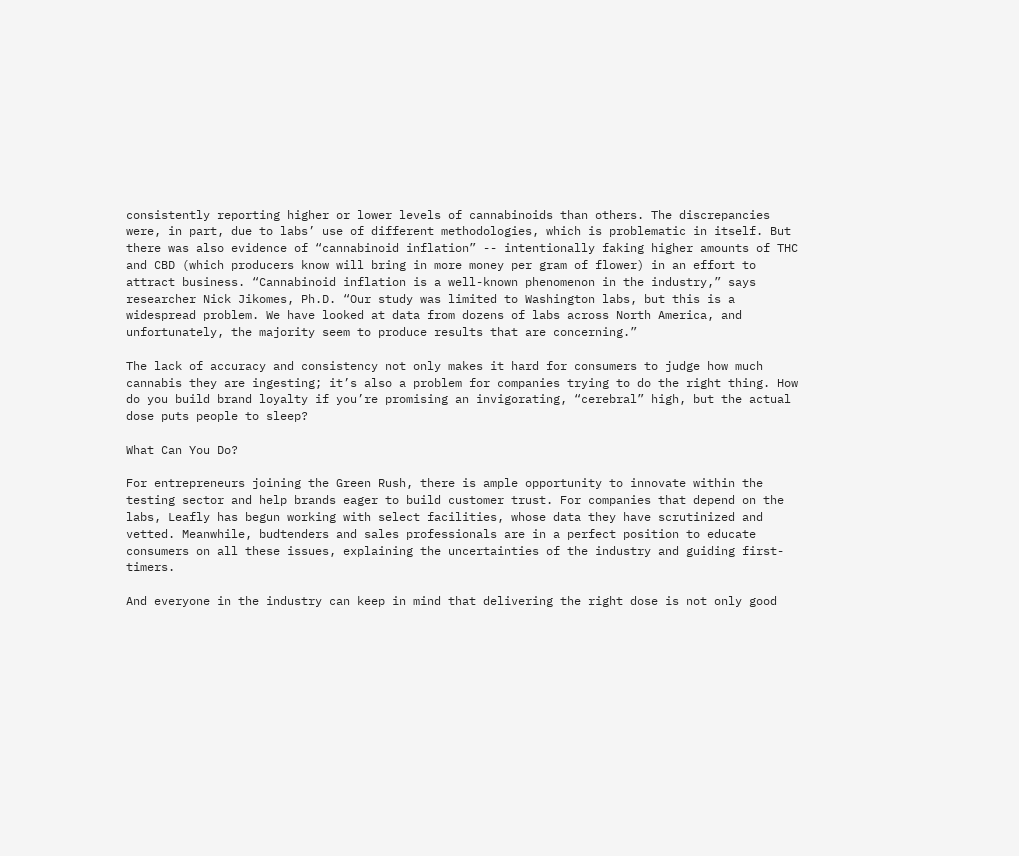consistently reporting higher or lower levels of cannabinoids than others. The discrepancies were, in part, due to labs’ use of different methodologies, which is problematic in itself. But there was also evidence of “cannabinoid inflation” -- intentionally faking higher amounts of THC and CBD (which producers know will bring in more money per gram of flower) in an effort to attract business. “Cannabinoid inflation is a well-known phenomenon in the industry,” says researcher Nick Jikomes, Ph.D. “Our study was limited to Washington labs, but this is a widespread problem. We have looked at data from dozens of labs across North America, and unfortunately, the majority seem to produce results that are concerning.”

The lack of accuracy and consistency not only makes it hard for consumers to judge how much cannabis they are ingesting; it’s also a problem for companies trying to do the right thing. How do you build brand loyalty if you’re promising an invigorating, “cerebral” high, but the actual dose puts people to sleep?

What Can You Do?

For entrepreneurs joining the Green Rush, there is ample opportunity to innovate within the testing sector and help brands eager to build customer trust. For companies that depend on the labs, Leafly has begun working with select facilities, whose data they have scrutinized and vetted. Meanwhile, budtenders and sales professionals are in a perfect position to educate consumers on all these issues, explaining the uncertainties of the industry and guiding first-timers.

And everyone in the industry can keep in mind that delivering the right dose is not only good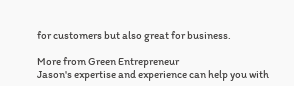for customers but also great for business.

More from Green Entrepreneur
Jason's expertise and experience can help you with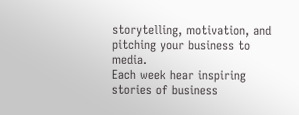storytelling, motivation, and pitching your business to media.
Each week hear inspiring stories of business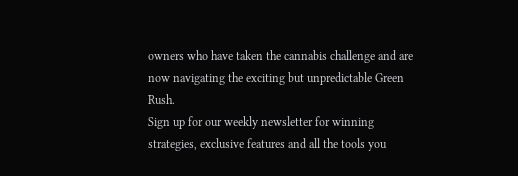owners who have taken the cannabis challenge and are now navigating the exciting but unpredictable Green Rush.
Sign up for our weekly newsletter for winning strategies, exclusive features and all the tools you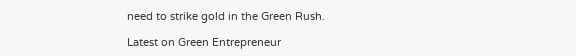need to strike gold in the Green Rush.

Latest on Green Entrepreneur